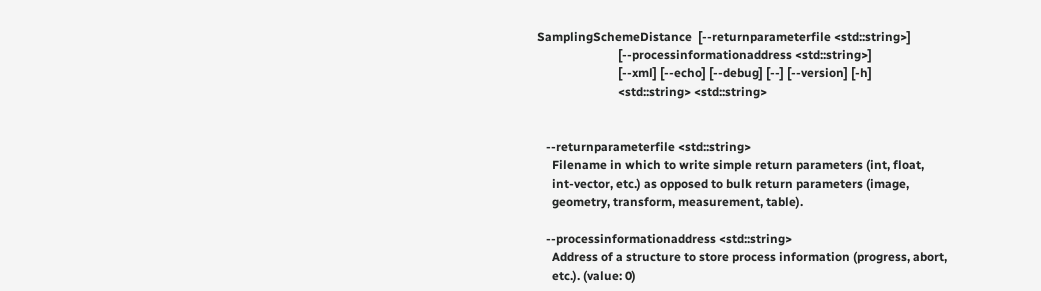SamplingSchemeDistance  [--returnparameterfile <std::string>]
                           [--processinformationaddress <std::string>]
                           [--xml] [--echo] [--debug] [--] [--version] [-h]
                           <std::string> <std::string>


   --returnparameterfile <std::string>
     Filename in which to write simple return parameters (int, float,
     int-vector, etc.) as opposed to bulk return parameters (image,
     geometry, transform, measurement, table).

   --processinformationaddress <std::string>
     Address of a structure to store process information (progress, abort,
     etc.). (value: 0)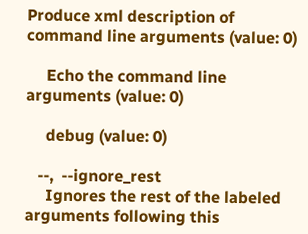Produce xml description of command line arguments (value: 0)

     Echo the command line arguments (value: 0)

     debug (value: 0)

   --,  --ignore_rest
     Ignores the rest of the labeled arguments following this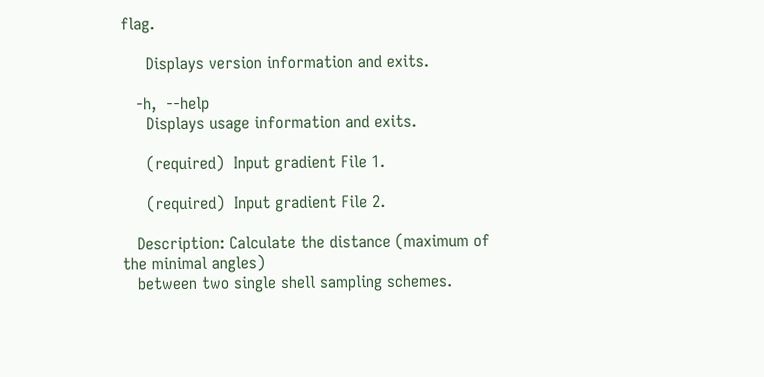flag.

     Displays version information and exits.

   -h,  --help
     Displays usage information and exits.

     (required)  Input gradient File 1.

     (required)  Input gradient File 2.

   Description: Calculate the distance (maximum of the minimal angles)
   between two single shell sampling schemes.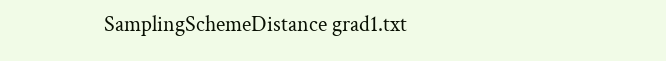SamplingSchemeDistance grad1.txt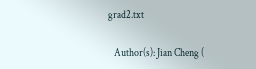grad2.txt

   Author(s): Jian Cheng (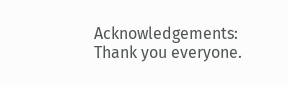Acknowledgements: Thank you everyone.